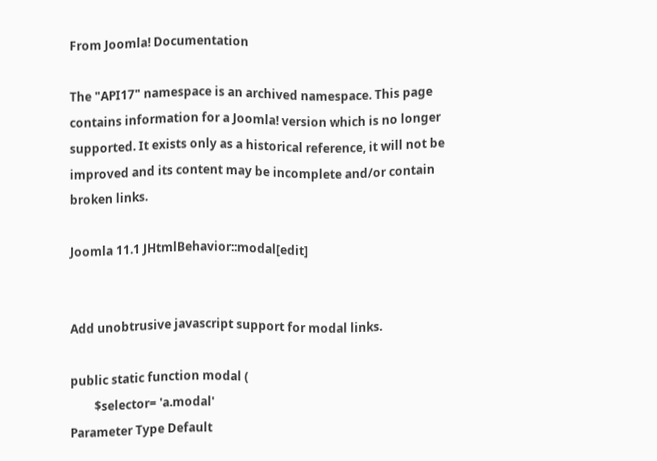From Joomla! Documentation

The "API17" namespace is an archived namespace. This page contains information for a Joomla! version which is no longer supported. It exists only as a historical reference, it will not be improved and its content may be incomplete and/or contain broken links.

Joomla 11.1 JHtmlBehavior::modal[edit]


Add unobtrusive javascript support for modal links.

public static function modal (
        $selector= 'a.modal'
Parameter Type Default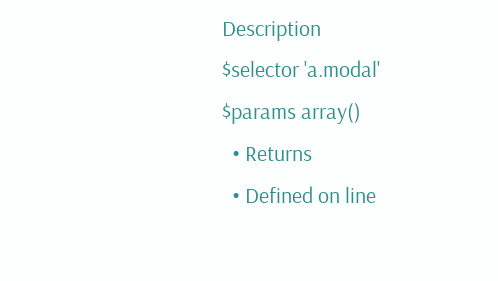Description
$selector 'a.modal'
$params array()
  • Returns
  • Defined on line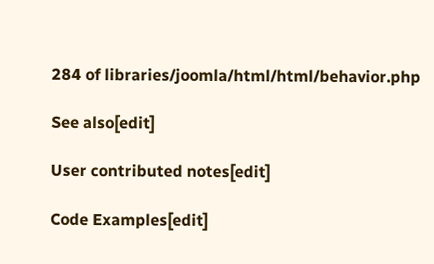284 of libraries/joomla/html/html/behavior.php

See also[edit]

User contributed notes[edit]

Code Examples[edit]